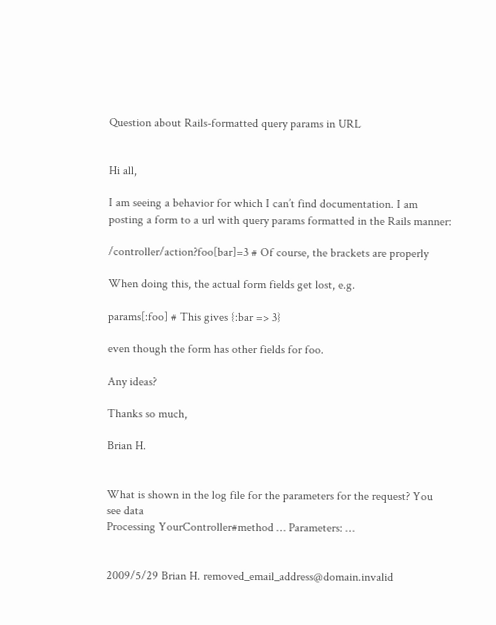Question about Rails-formatted query params in URL


Hi all,

I am seeing a behavior for which I can’t find documentation. I am
posting a form to a url with query params formatted in the Rails manner:

/controller/action?foo[bar]=3 # Of course, the brackets are properly

When doing this, the actual form fields get lost, e.g.

params[:foo] # This gives {:bar => 3}

even though the form has other fields for foo.

Any ideas?

Thanks so much,

Brian H.


What is shown in the log file for the parameters for the request? You
see data
Processing YourController#method … Parameters: …


2009/5/29 Brian H. removed_email_address@domain.invalid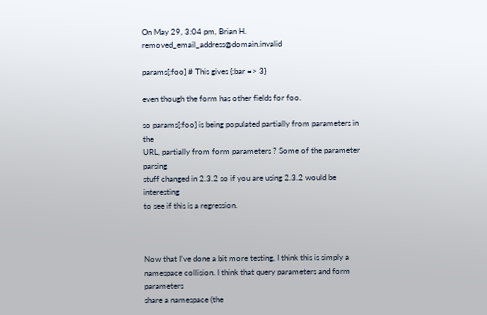On May 29, 3:04 pm, Brian H. removed_email_address@domain.invalid

params[:foo] # This gives {:bar => 3}

even though the form has other fields for foo.

so params[:foo] is being populated partially from parameters in the
URL, partially from form parameters ? Some of the parameter parsing
stuff changed in 2.3.2 so if you are using 2.3.2 would be interesting
to see if this is a regression.



Now that I’ve done a bit more testing, I think this is simply a
namespace collision. I think that query parameters and form parameters
share a namespace (the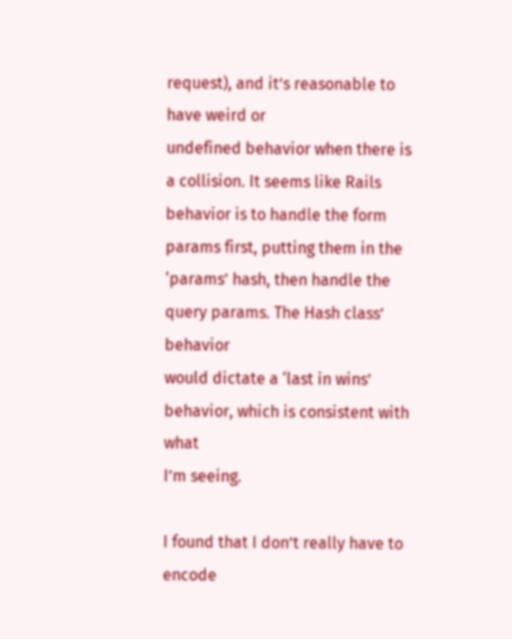request), and it’s reasonable to have weird or
undefined behavior when there is a collision. It seems like Rails
behavior is to handle the form params first, putting them in the
‘params’ hash, then handle the query params. The Hash class’ behavior
would dictate a ‘last in wins’ behavior, which is consistent with what
I’m seeing.

I found that I don’t really have to encode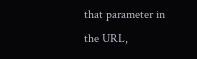that parameter in the URL,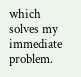which solves my immediate problem.